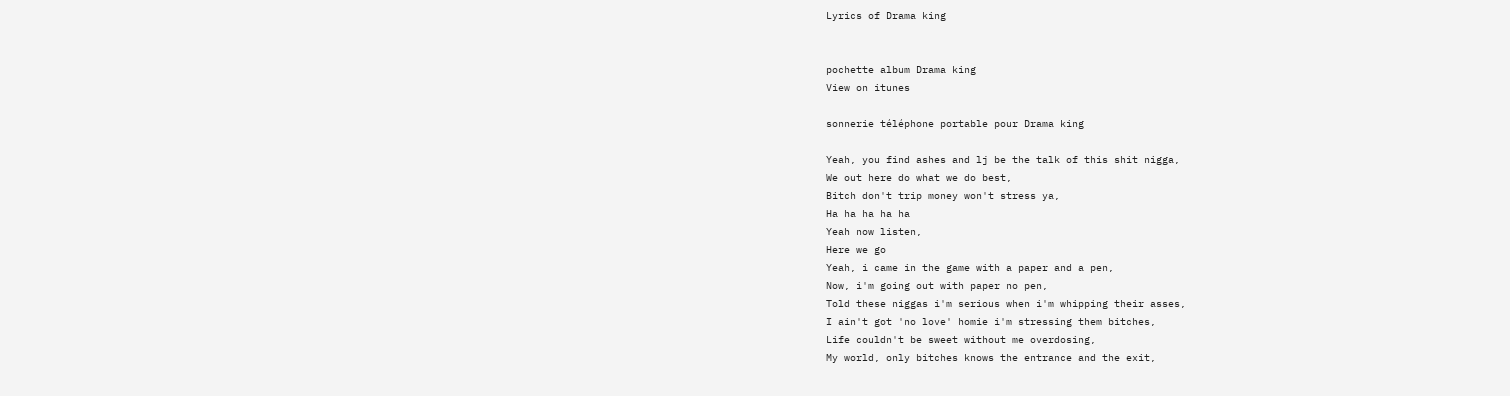Lyrics of Drama king


pochette album Drama king
View on itunes

sonnerie téléphone portable pour Drama king

Yeah, you find ashes and lj be the talk of this shit nigga,
We out here do what we do best,
Bitch don't trip money won't stress ya,
Ha ha ha ha ha
Yeah now listen,
Here we go
Yeah, i came in the game with a paper and a pen,
Now, i'm going out with paper no pen,
Told these niggas i'm serious when i'm whipping their asses,
I ain't got 'no love' homie i'm stressing them bitches,
Life couldn't be sweet without me overdosing,
My world, only bitches knows the entrance and the exit,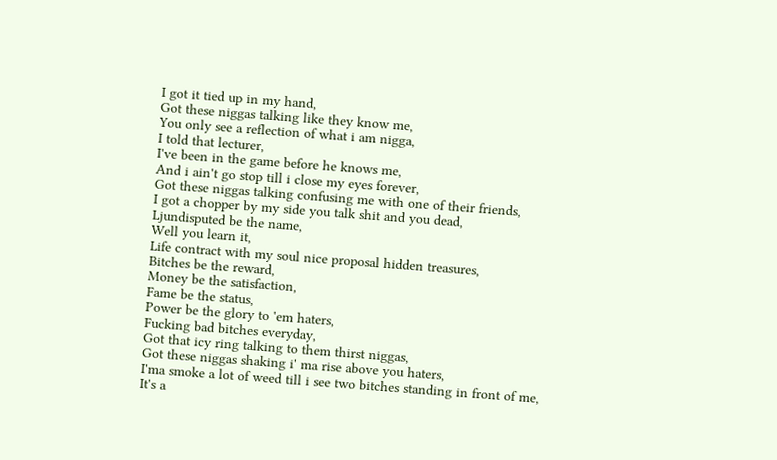I got it tied up in my hand,
Got these niggas talking like they know me,
You only see a reflection of what i am nigga,
I told that lecturer,
I've been in the game before he knows me,
And i ain't go stop till i close my eyes forever,
Got these niggas talking confusing me with one of their friends,
I got a chopper by my side you talk shit and you dead,
Ljundisputed be the name,
Well you learn it,
Life contract with my soul nice proposal hidden treasures,
Bitches be the reward,
Money be the satisfaction,
Fame be the status,
Power be the glory to 'em haters,
Fucking bad bitches everyday,
Got that icy ring talking to them thirst niggas,
Got these niggas shaking i' ma rise above you haters,
I'ma smoke a lot of weed till i see two bitches standing in front of me,
It's a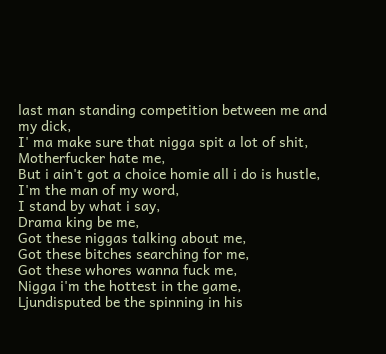last man standing competition between me and my dick,
I' ma make sure that nigga spit a lot of shit,
Motherfucker hate me,
But i ain't got a choice homie all i do is hustle,
I'm the man of my word,
I stand by what i say,
Drama king be me,
Got these niggas talking about me,
Got these bitches searching for me,
Got these whores wanna fuck me,
Nigga i'm the hottest in the game,
Ljundisputed be the spinning in his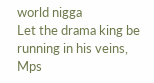world nigga
Let the drama king be running in his veins,
Mps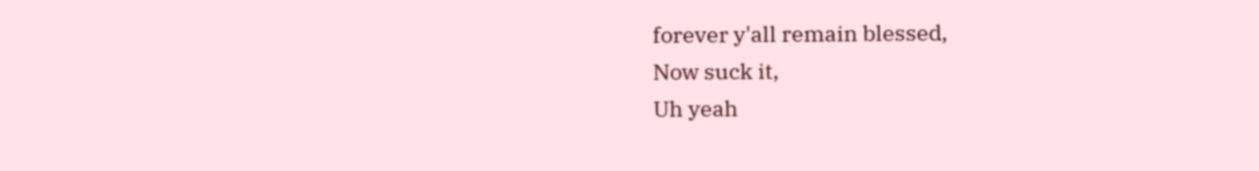forever y'all remain blessed,
Now suck it,
Uh yeah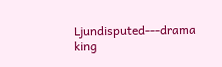Ljundisputed---drama king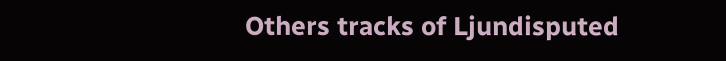Others tracks of Ljundisputed